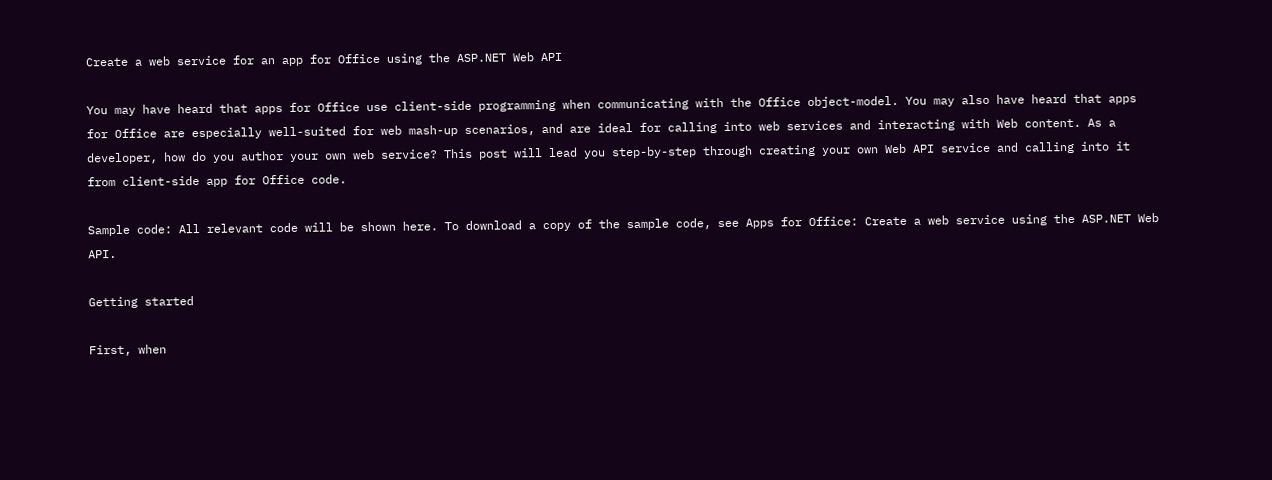Create a web service for an app for Office using the ASP.NET Web API

You may have heard that apps for Office use client-side programming when communicating with the Office object-model. You may also have heard that apps for Office are especially well-suited for web mash-up scenarios, and are ideal for calling into web services and interacting with Web content. As a developer, how do you author your own web service? This post will lead you step-by-step through creating your own Web API service and calling into it from client-side app for Office code.

Sample code: All relevant code will be shown here. To download a copy of the sample code, see Apps for Office: Create a web service using the ASP.NET Web API.

Getting started

First, when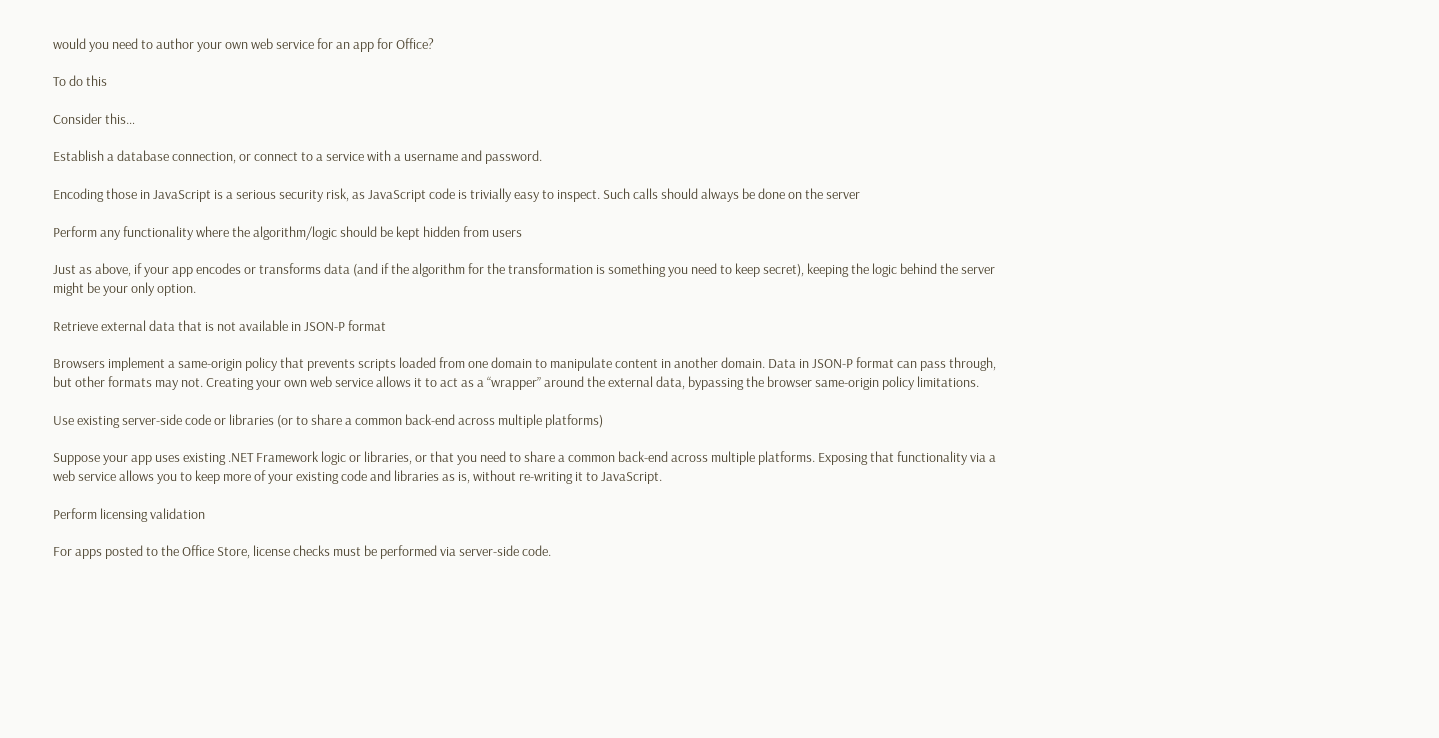would you need to author your own web service for an app for Office?

To do this

Consider this…

Establish a database connection, or connect to a service with a username and password.

Encoding those in JavaScript is a serious security risk, as JavaScript code is trivially easy to inspect. Such calls should always be done on the server

Perform any functionality where the algorithm/logic should be kept hidden from users

Just as above, if your app encodes or transforms data (and if the algorithm for the transformation is something you need to keep secret), keeping the logic behind the server might be your only option.

Retrieve external data that is not available in JSON-P format

Browsers implement a same-origin policy that prevents scripts loaded from one domain to manipulate content in another domain. Data in JSON-P format can pass through, but other formats may not. Creating your own web service allows it to act as a “wrapper” around the external data, bypassing the browser same-origin policy limitations.

Use existing server-side code or libraries (or to share a common back-end across multiple platforms)

Suppose your app uses existing .NET Framework logic or libraries, or that you need to share a common back-end across multiple platforms. Exposing that functionality via a web service allows you to keep more of your existing code and libraries as is, without re-writing it to JavaScript.

Perform licensing validation

For apps posted to the Office Store, license checks must be performed via server-side code.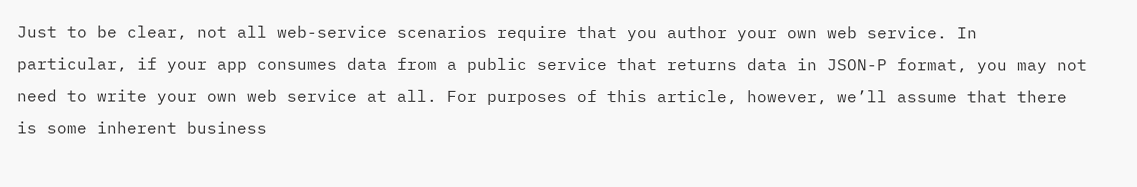Just to be clear, not all web-service scenarios require that you author your own web service. In particular, if your app consumes data from a public service that returns data in JSON-P format, you may not need to write your own web service at all. For purposes of this article, however, we’ll assume that there is some inherent business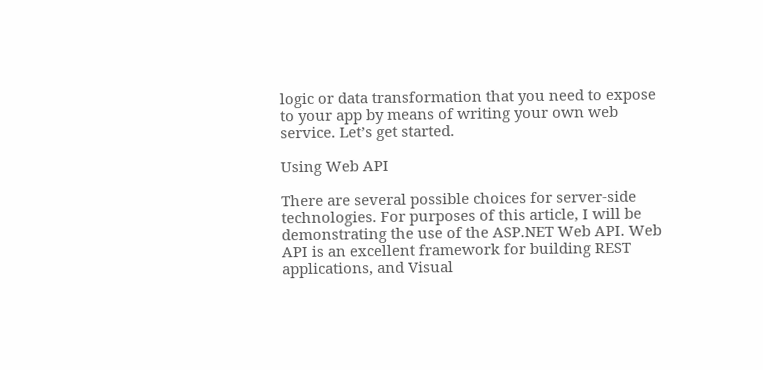logic or data transformation that you need to expose to your app by means of writing your own web service. Let’s get started.

Using Web API

There are several possible choices for server-side technologies. For purposes of this article, I will be demonstrating the use of the ASP.NET Web API. Web API is an excellent framework for building REST applications, and Visual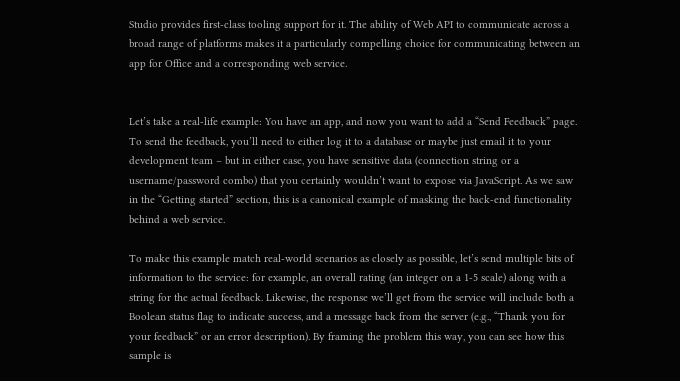Studio provides first-class tooling support for it. The ability of Web API to communicate across a broad range of platforms makes it a particularly compelling choice for communicating between an app for Office and a corresponding web service.


Let’s take a real-life example: You have an app, and now you want to add a “Send Feedback” page. To send the feedback, you’ll need to either log it to a database or maybe just email it to your development team – but in either case, you have sensitive data (connection string or a username/password combo) that you certainly wouldn’t want to expose via JavaScript. As we saw in the “Getting started” section, this is a canonical example of masking the back-end functionality behind a web service.

To make this example match real-world scenarios as closely as possible, let’s send multiple bits of information to the service: for example, an overall rating (an integer on a 1-5 scale) along with a string for the actual feedback. Likewise, the response we’ll get from the service will include both a Boolean status flag to indicate success, and a message back from the server (e.g., “Thank you for your feedback” or an error description). By framing the problem this way, you can see how this sample is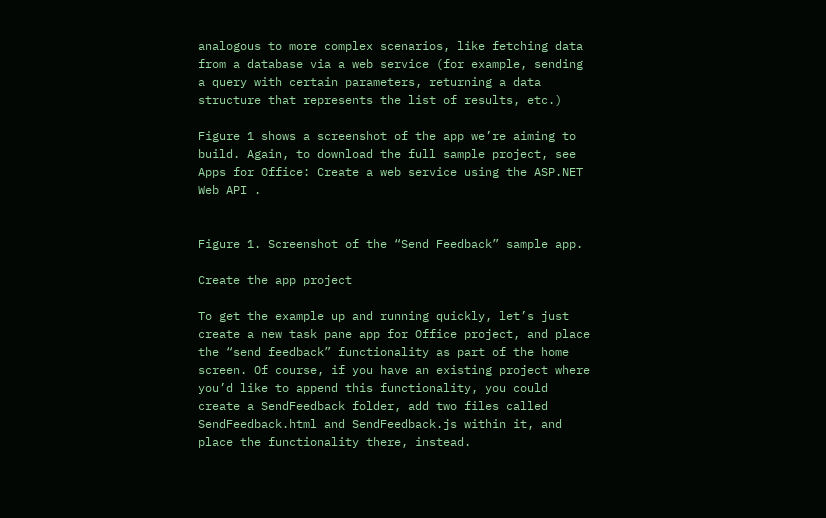analogous to more complex scenarios, like fetching data from a database via a web service (for example, sending a query with certain parameters, returning a data structure that represents the list of results, etc.)

Figure 1 shows a screenshot of the app we’re aiming to build. Again, to download the full sample project, see Apps for Office: Create a web service using the ASP.NET Web API .


Figure 1. Screenshot of the “Send Feedback” sample app.

Create the app project

To get the example up and running quickly, let’s just create a new task pane app for Office project, and place the “send feedback” functionality as part of the home screen. Of course, if you have an existing project where you’d like to append this functionality, you could create a SendFeedback folder, add two files called SendFeedback.html and SendFeedback.js within it, and place the functionality there, instead.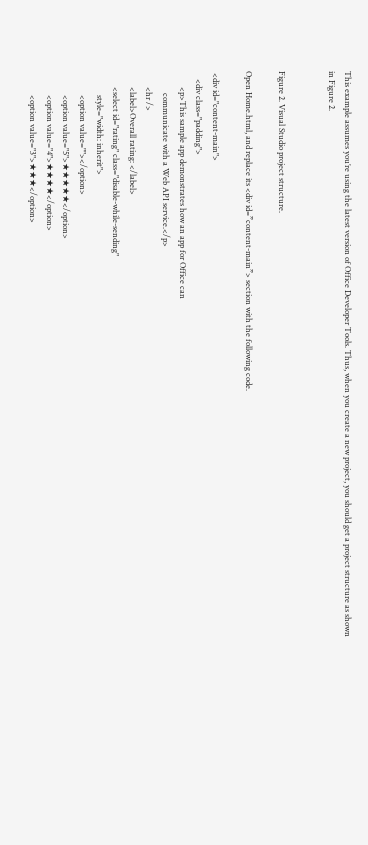This example assumes you’re using the latest version of Office Developer Tools. Thus, when you create a new project, you should get a project structure as shown in Figure 2.


Figure 2. Visual Studio project structure.

Open Home.html, and replace its <div id=”content-main”> section with the following code.

 <div id="content-main">
    <div class="padding">
        <p>This sample app demonstrates how an app for Office can
           communicate with a Web API service.</p>
        <hr />
        <label>Overall rating: </label>
        <select id="rating" class="disable-while-sending"
            style="width: inherit">
            <option value=""></option>
            <option value="5">★★★★★</option>
            <option value="4">★★★★</option>
            <option value="3">★★★</option>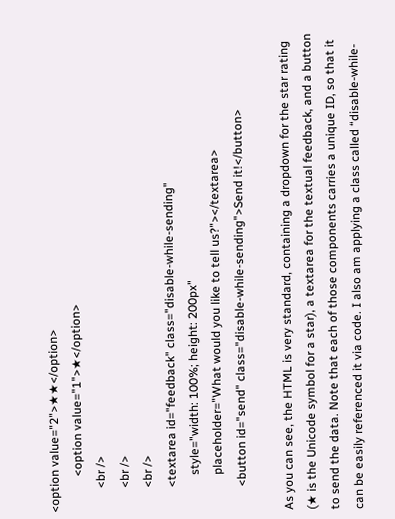<option value="2">★★</option>
            <option value="1">★</option>
        <br />
        <br />
        <br />
        <textarea id="feedback" class="disable-while-sending"
            style="width: 100%; height: 200px"
            placeholder="What would you like to tell us?"></textarea>
        <button id="send" class="disable-while-sending">Send it!</button>

As you can see, the HTML is very standard, containing a dropdown for the star rating (★ is the Unicode symbol for a star), a textarea for the textual feedback, and a button to send the data. Note that each of those components carries a unique ID, so that it can be easily referenced it via code. I also am applying a class called “disable-while-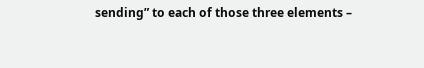sending” to each of those three elements –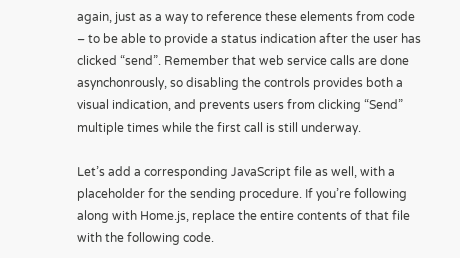again, just as a way to reference these elements from code – to be able to provide a status indication after the user has clicked “send”. Remember that web service calls are done asynchonrously, so disabling the controls provides both a visual indication, and prevents users from clicking “Send” multiple times while the first call is still underway.

Let’s add a corresponding JavaScript file as well, with a placeholder for the sending procedure. If you’re following along with Home.js, replace the entire contents of that file with the following code.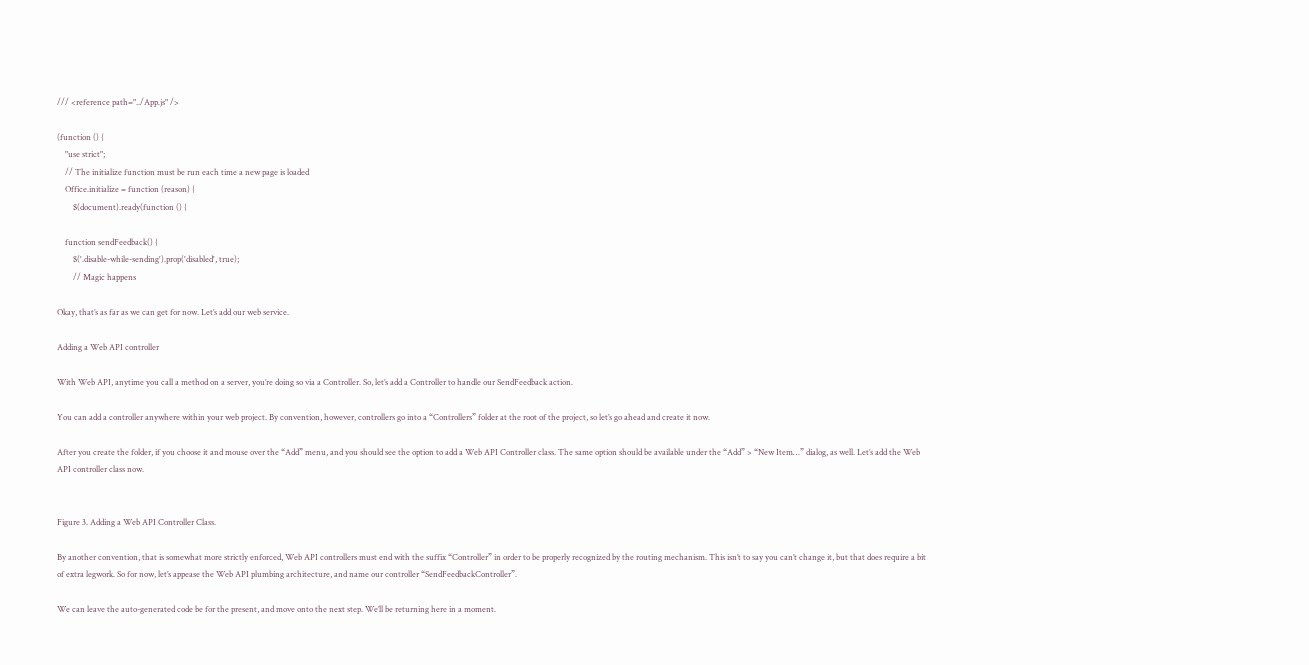/// <reference path="../App.js" />

(function () {
    "use strict";
    // The initialize function must be run each time a new page is loaded
    Office.initialize = function (reason) {
        $(document).ready(function () {

    function sendFeedback() {
        $('.disable-while-sending').prop('disabled', true);
        // Magic happens

Okay, that’s as far as we can get for now. Let’s add our web service.

Adding a Web API controller

With Web API, anytime you call a method on a server, you’re doing so via a Controller. So, let’s add a Controller to handle our SendFeedback action.

You can add a controller anywhere within your web project. By convention, however, controllers go into a “Controllers” folder at the root of the project, so let’s go ahead and create it now.

After you create the folder, if you choose it and mouse over the “Add” menu, and you should see the option to add a Web API Controller class. The same option should be available under the “Add” > “New Item…” dialog, as well. Let’s add the Web API controller class now.


Figure 3. Adding a Web API Controller Class.

By another convention, that is somewhat more strictly enforced, Web API controllers must end with the suffix “Controller” in order to be properly recognized by the routing mechanism. This isn’t to say you can’t change it, but that does require a bit of extra legwork. So for now, let’s appease the Web API plumbing architecture, and name our controller “SendFeedbackController”.

We can leave the auto-generated code be for the present, and move onto the next step. We’ll be returning here in a moment.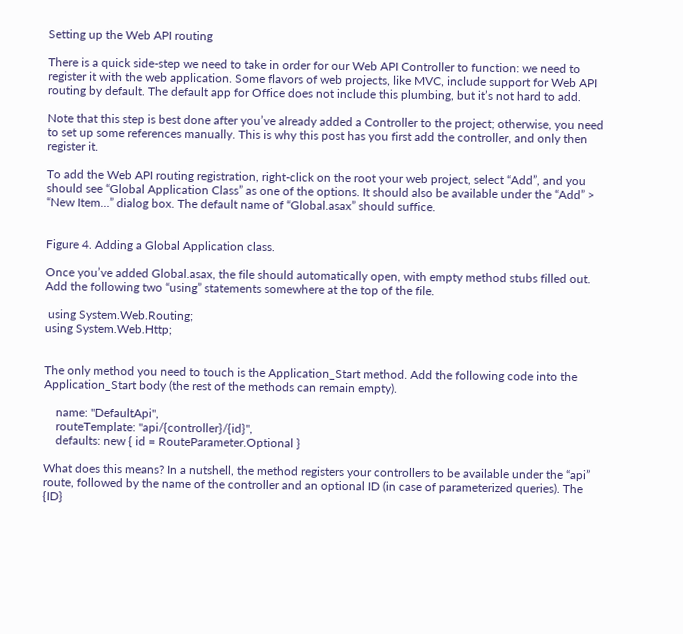Setting up the Web API routing

There is a quick side-step we need to take in order for our Web API Controller to function: we need to register it with the web application. Some flavors of web projects, like MVC, include support for Web API routing by default. The default app for Office does not include this plumbing, but it’s not hard to add.

Note that this step is best done after you’ve already added a Controller to the project; otherwise, you need to set up some references manually. This is why this post has you first add the controller, and only then register it.

To add the Web API routing registration, right-click on the root your web project, select “Add”, and you should see “Global Application Class” as one of the options. It should also be available under the “Add” > “New Item…” dialog box. The default name of “Global.asax” should suffice.


Figure 4. Adding a Global Application class.

Once you’ve added Global.asax, the file should automatically open, with empty method stubs filled out. Add the following two “using” statements somewhere at the top of the file.

 using System.Web.Routing;
using System.Web.Http;


The only method you need to touch is the Application_Start method. Add the following code into the Application_Start body (the rest of the methods can remain empty).

    name: "DefaultApi",
    routeTemplate: "api/{controller}/{id}",
    defaults: new { id = RouteParameter.Optional }

What does this means? In a nutshell, the method registers your controllers to be available under the “api” route, followed by the name of the controller and an optional ID (in case of parameterized queries). The {ID}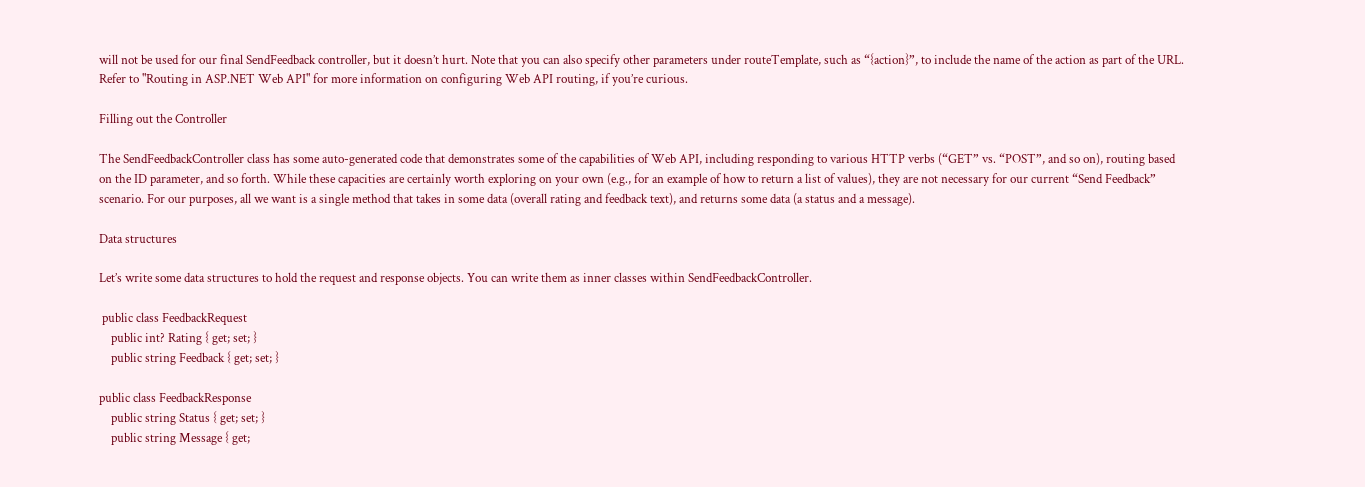will not be used for our final SendFeedback controller, but it doesn’t hurt. Note that you can also specify other parameters under routeTemplate, such as “{action}”, to include the name of the action as part of the URL. Refer to "Routing in ASP.NET Web API" for more information on configuring Web API routing, if you’re curious.

Filling out the Controller

The SendFeedbackController class has some auto-generated code that demonstrates some of the capabilities of Web API, including responding to various HTTP verbs (“GET” vs. “POST”, and so on), routing based on the ID parameter, and so forth. While these capacities are certainly worth exploring on your own (e.g., for an example of how to return a list of values), they are not necessary for our current “Send Feedback” scenario. For our purposes, all we want is a single method that takes in some data (overall rating and feedback text), and returns some data (a status and a message).

Data structures

Let’s write some data structures to hold the request and response objects. You can write them as inner classes within SendFeedbackController.

 public class FeedbackRequest
    public int? Rating { get; set; }
    public string Feedback { get; set; }

public class FeedbackResponse
    public string Status { get; set; }
    public string Message { get;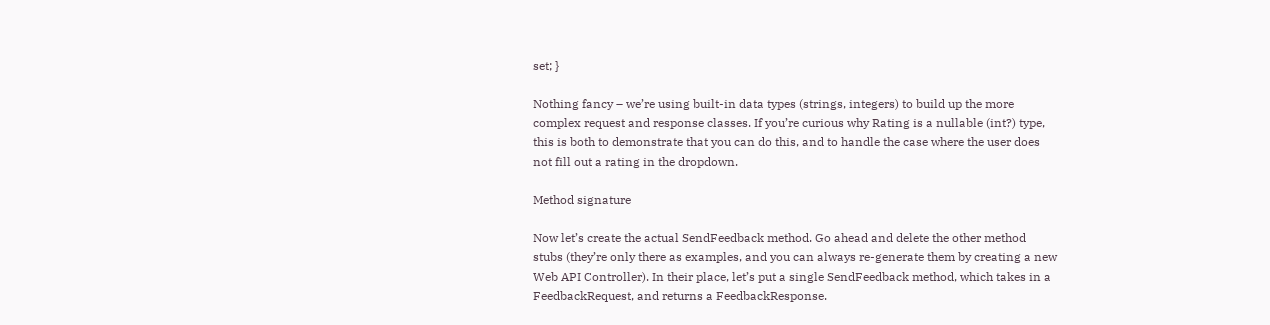set; }

Nothing fancy – we’re using built-in data types (strings, integers) to build up the more complex request and response classes. If you’re curious why Rating is a nullable (int?) type, this is both to demonstrate that you can do this, and to handle the case where the user does not fill out a rating in the dropdown.

Method signature

Now let’s create the actual SendFeedback method. Go ahead and delete the other method stubs (they’re only there as examples, and you can always re-generate them by creating a new Web API Controller). In their place, let’s put a single SendFeedback method, which takes in a FeedbackRequest, and returns a FeedbackResponse.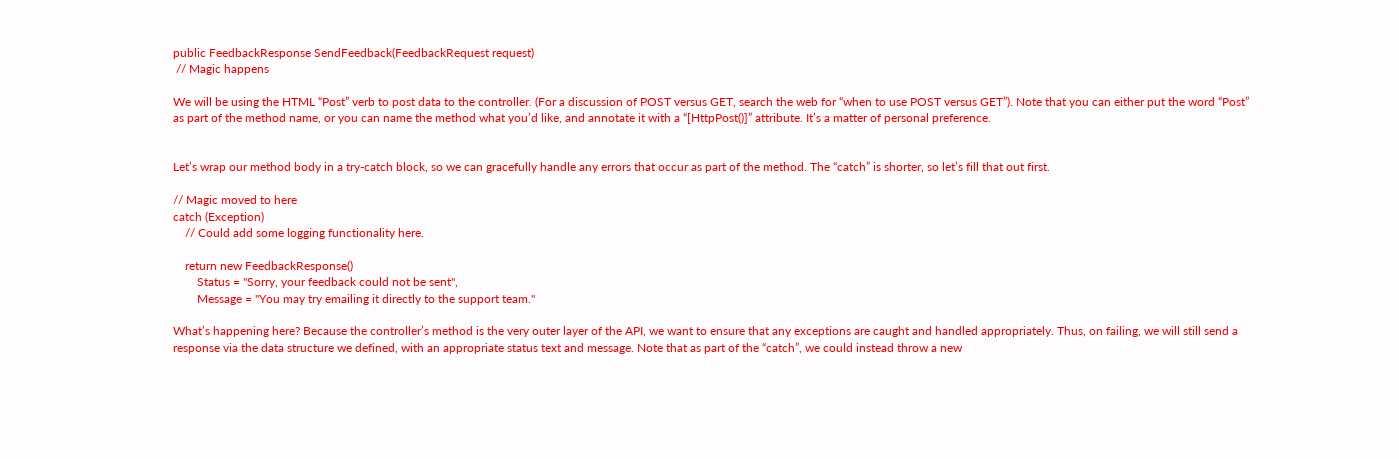public FeedbackResponse SendFeedback(FeedbackRequest request)
 // Magic happens

We will be using the HTML “Post” verb to post data to the controller. (For a discussion of POST versus GET, search the web for “when to use POST versus GET”). Note that you can either put the word “Post” as part of the method name, or you can name the method what you’d like, and annotate it with a “[HttpPost()]” attribute. It’s a matter of personal preference.


Let’s wrap our method body in a try-catch block, so we can gracefully handle any errors that occur as part of the method. The “catch” is shorter, so let’s fill that out first.

// Magic moved to here
catch (Exception)
    // Could add some logging functionality here.

    return new FeedbackResponse()
        Status = "Sorry, your feedback could not be sent",
        Message = "You may try emailing it directly to the support team."

What’s happening here? Because the controller’s method is the very outer layer of the API, we want to ensure that any exceptions are caught and handled appropriately. Thus, on failing, we will still send a response via the data structure we defined, with an appropriate status text and message. Note that as part of the “catch”, we could instead throw a new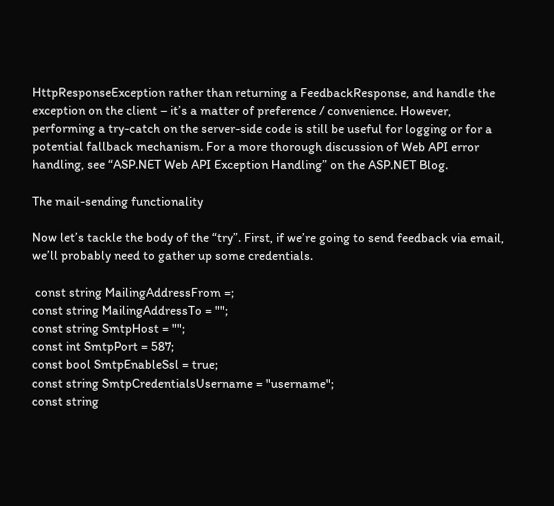HttpResponseException rather than returning a FeedbackResponse, and handle the exception on the client – it’s a matter of preference / convenience. However, performing a try-catch on the server-side code is still be useful for logging or for a potential fallback mechanism. For a more thorough discussion of Web API error handling, see “ASP.NET Web API Exception Handling” on the ASP.NET Blog.

The mail-sending functionality

Now let’s tackle the body of the “try”. First, if we’re going to send feedback via email, we’ll probably need to gather up some credentials.

 const string MailingAddressFrom =;
const string MailingAddressTo = "";
const string SmtpHost = "";
const int SmtpPort = 587;
const bool SmtpEnableSsl = true;
const string SmtpCredentialsUsername = "username";
const string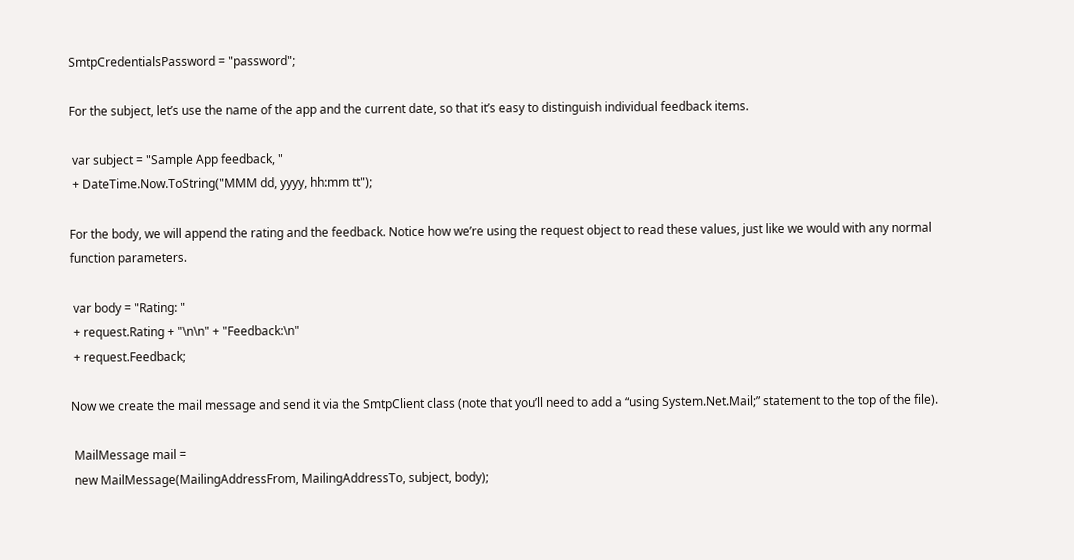SmtpCredentialsPassword = "password";

For the subject, let’s use the name of the app and the current date, so that it’s easy to distinguish individual feedback items.

 var subject = "Sample App feedback, "
 + DateTime.Now.ToString("MMM dd, yyyy, hh:mm tt");

For the body, we will append the rating and the feedback. Notice how we’re using the request object to read these values, just like we would with any normal function parameters.

 var body = "Rating: "
 + request.Rating + "\n\n" + "Feedback:\n"
 + request.Feedback;

Now we create the mail message and send it via the SmtpClient class (note that you’ll need to add a “using System.Net.Mail;” statement to the top of the file).

 MailMessage mail =
 new MailMessage(MailingAddressFrom, MailingAddressTo, subject, body);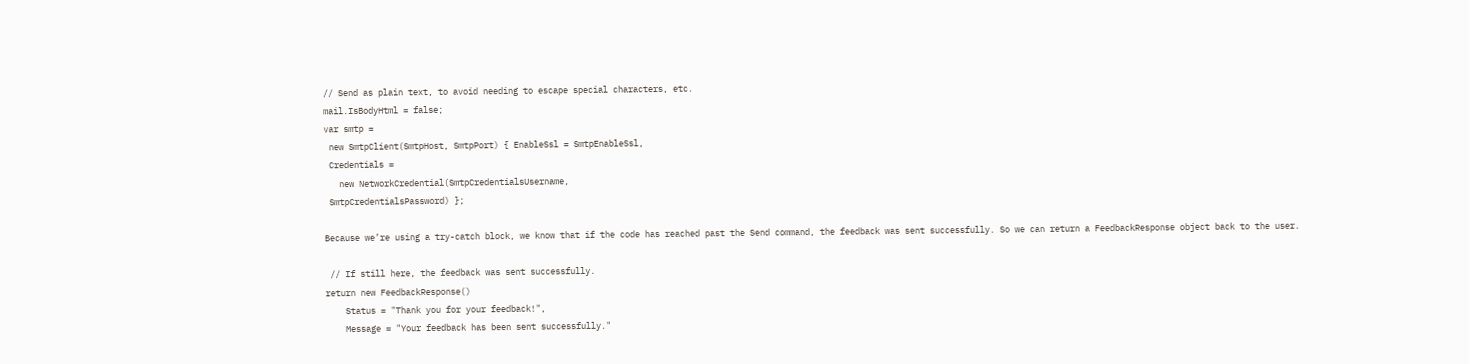// Send as plain text, to avoid needing to escape special characters, etc.
mail.IsBodyHtml = false;
var smtp =
 new SmtpClient(SmtpHost, SmtpPort) { EnableSsl = SmtpEnableSsl,
 Credentials =
   new NetworkCredential(SmtpCredentialsUsername,
 SmtpCredentialsPassword) };

Because we’re using a try-catch block, we know that if the code has reached past the Send command, the feedback was sent successfully. So we can return a FeedbackResponse object back to the user.

 // If still here, the feedback was sent successfully.
return new FeedbackResponse()
    Status = "Thank you for your feedback!",
    Message = "Your feedback has been sent successfully."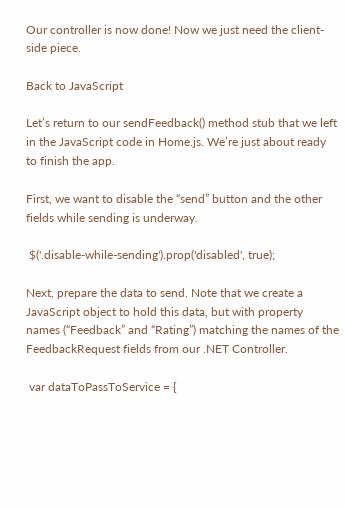Our controller is now done! Now we just need the client-side piece.

Back to JavaScript

Let’s return to our sendFeedback() method stub that we left in the JavaScript code in Home.js. We’re just about ready to finish the app.

First, we want to disable the “send” button and the other fields while sending is underway.

 $('.disable-while-sending').prop('disabled', true);

Next, prepare the data to send. Note that we create a JavaScript object to hold this data, but with property names (“Feedback” and “Rating”) matching the names of the FeedbackRequest fields from our .NET Controller.

 var dataToPassToService = {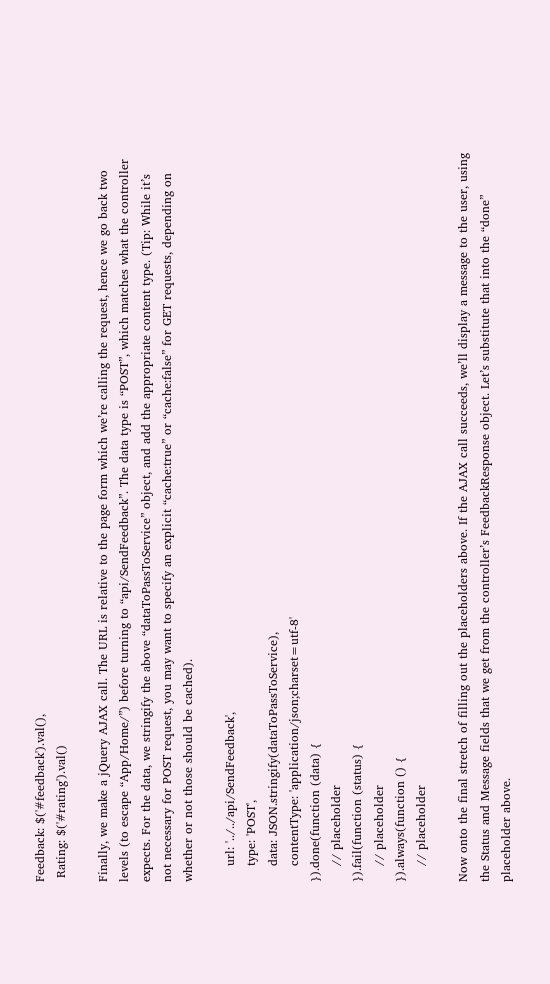Feedback: $('#feedback').val(),
 Rating: $('#rating').val()

Finally, we make a jQuery AJAX call. The URL is relative to the page form which we’re calling the request, hence we go back two levels (to escape “App/Home/”) before turning to “api/SendFeedback”. The data type is “POST”, which matches what the controller expects. For the data, we stringify the above “dataToPassToService” object, and add the appropriate content type. (Tip: While it’s not necessary for POST request, you may want to specify an explicit “cache:true” or “cache:false” for GET requests, depending on whether or not those should be cached).

    url: '../../api/SendFeedback',
    type: 'POST',
    data: JSON.stringify(dataToPassToService),
    contentType: 'application/json;charset=utf-8'
}).done(function (data) {
    // placeholder
}).fail(function (status) {
    // placeholder
}).always(function () {
    // placeholder

Now onto the final stretch of filling out the placeholders above. If the AJAX call succeeds, we’ll display a message to the user, using the Status and Message fields that we get from the controller’s FeedbackResponse object. Let’s substitute that into the “done” placeholder above.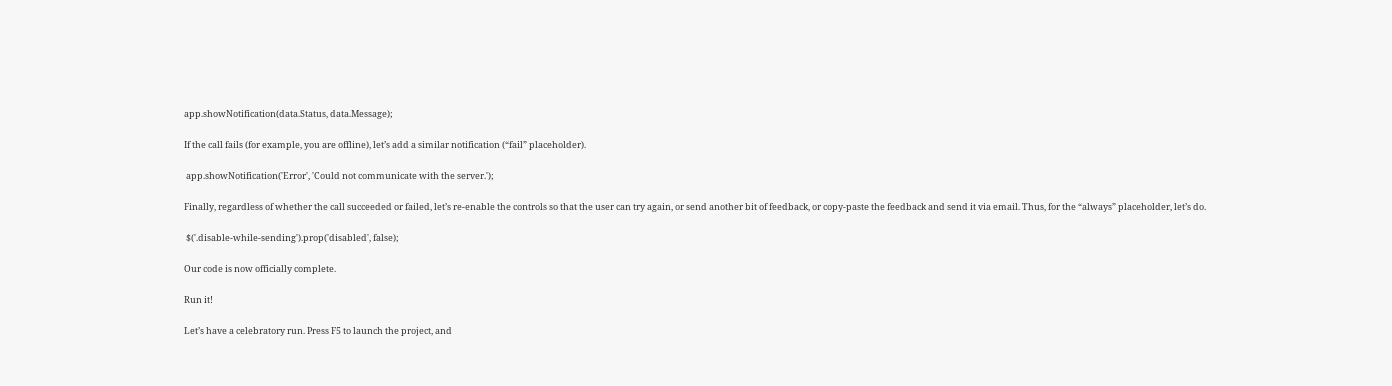app.showNotification(data.Status, data.Message);

If the call fails (for example, you are offline), let’s add a similar notification (“fail” placeholder).

 app.showNotification('Error', 'Could not communicate with the server.');

Finally, regardless of whether the call succeeded or failed, let’s re-enable the controls so that the user can try again, or send another bit of feedback, or copy-paste the feedback and send it via email. Thus, for the “always” placeholder, let’s do.

 $('.disable-while-sending').prop('disabled', false);

Our code is now officially complete.

Run it!

Let’s have a celebratory run. Press F5 to launch the project, and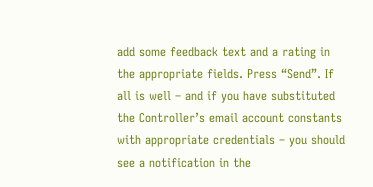add some feedback text and a rating in the appropriate fields. Press “Send”. If all is well – and if you have substituted the Controller’s email account constants with appropriate credentials – you should see a notification in the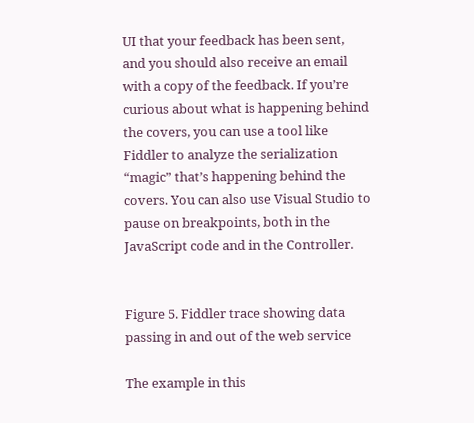UI that your feedback has been sent, and you should also receive an email with a copy of the feedback. If you’re curious about what is happening behind the covers, you can use a tool like Fiddler to analyze the serialization “magic” that’s happening behind the covers. You can also use Visual Studio to pause on breakpoints, both in the JavaScript code and in the Controller.


Figure 5. Fiddler trace showing data passing in and out of the web service

The example in this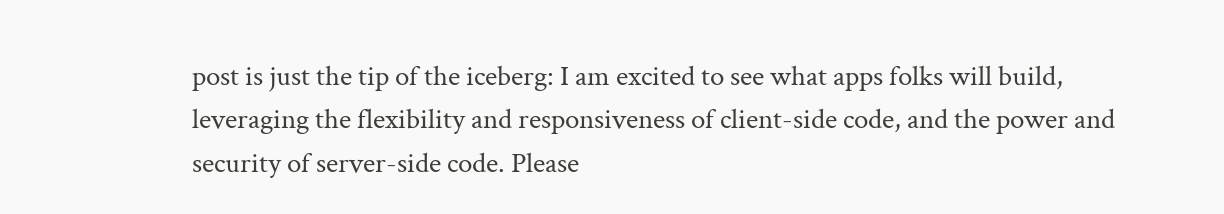post is just the tip of the iceberg: I am excited to see what apps folks will build, leveraging the flexibility and responsiveness of client-side code, and the power and security of server-side code. Please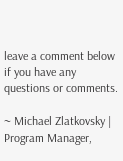leave a comment below if you have any questions or comments.

~ Michael Zlatkovsky | Program Manager,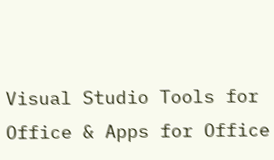Visual Studio Tools for Office & Apps for Office